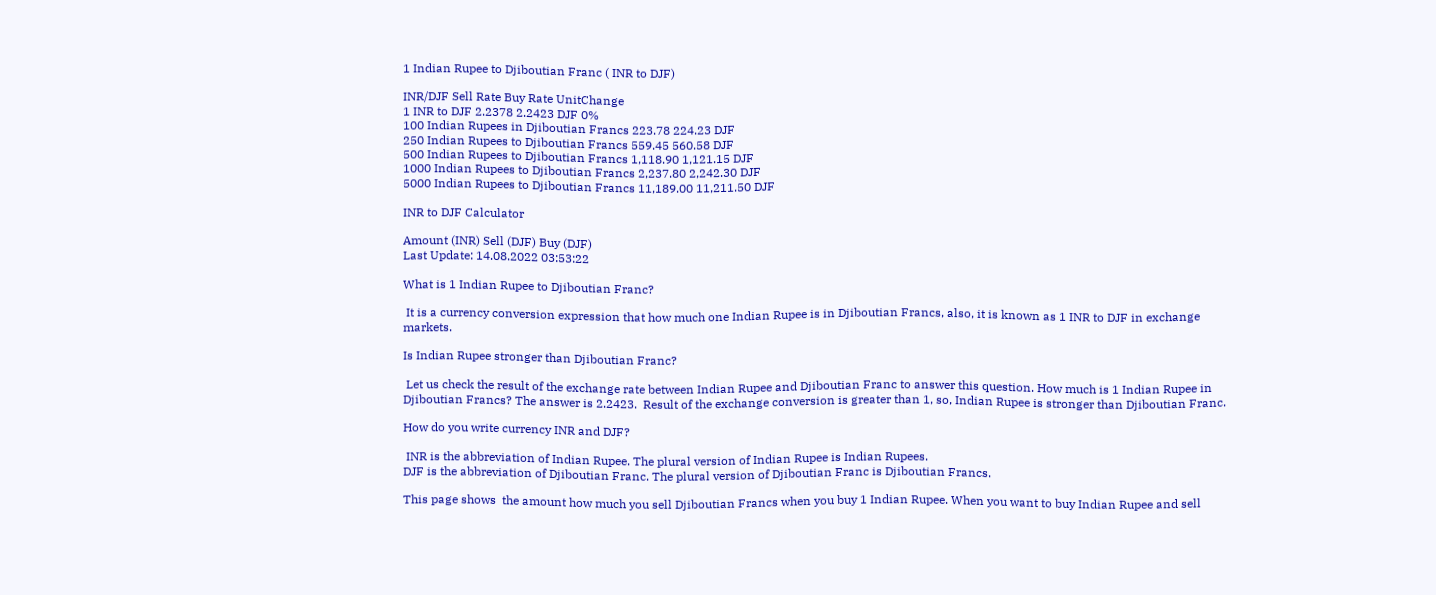1 Indian Rupee to Djiboutian Franc ( INR to DJF)

INR/DJF Sell Rate Buy Rate UnitChange
1 INR to DJF 2.2378 2.2423 DJF 0%
100 Indian Rupees in Djiboutian Francs 223.78 224.23 DJF
250 Indian Rupees to Djiboutian Francs 559.45 560.58 DJF
500 Indian Rupees to Djiboutian Francs 1,118.90 1,121.15 DJF
1000 Indian Rupees to Djiboutian Francs 2,237.80 2,242.30 DJF
5000 Indian Rupees to Djiboutian Francs 11,189.00 11,211.50 DJF

INR to DJF Calculator

Amount (INR) Sell (DJF) Buy (DJF)
Last Update: 14.08.2022 03:53:22

What is 1 Indian Rupee to Djiboutian Franc?

 It is a currency conversion expression that how much one Indian Rupee is in Djiboutian Francs, also, it is known as 1 INR to DJF in exchange markets.

Is Indian Rupee stronger than Djiboutian Franc?

 Let us check the result of the exchange rate between Indian Rupee and Djiboutian Franc to answer this question. How much is 1 Indian Rupee in Djiboutian Francs? The answer is 2.2423.  Result of the exchange conversion is greater than 1, so, Indian Rupee is stronger than Djiboutian Franc.

How do you write currency INR and DJF?

 INR is the abbreviation of Indian Rupee. The plural version of Indian Rupee is Indian Rupees.
DJF is the abbreviation of Djiboutian Franc. The plural version of Djiboutian Franc is Djiboutian Francs.

This page shows  the amount how much you sell Djiboutian Francs when you buy 1 Indian Rupee. When you want to buy Indian Rupee and sell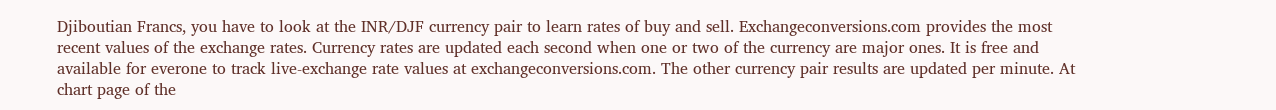Djiboutian Francs, you have to look at the INR/DJF currency pair to learn rates of buy and sell. Exchangeconversions.com provides the most recent values of the exchange rates. Currency rates are updated each second when one or two of the currency are major ones. It is free and available for everone to track live-exchange rate values at exchangeconversions.com. The other currency pair results are updated per minute. At chart page of the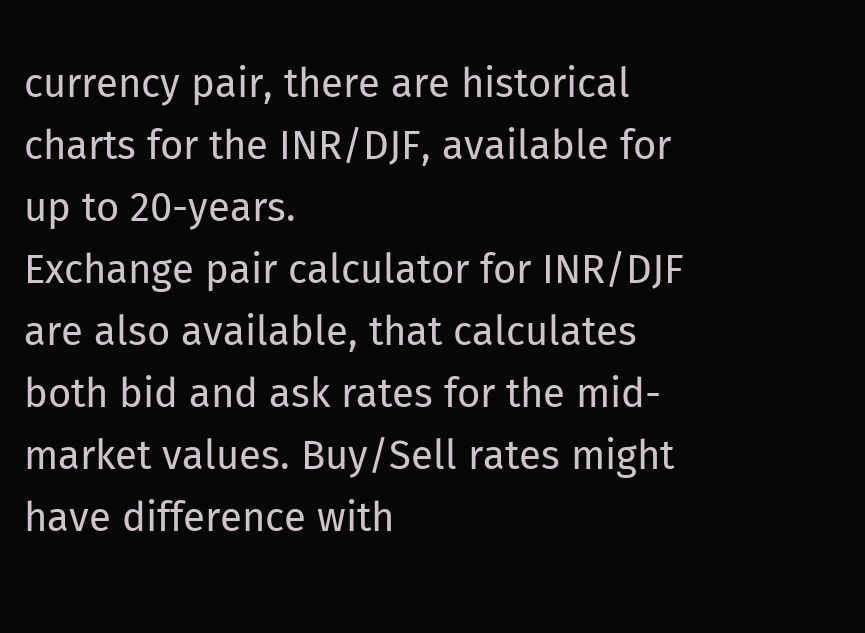currency pair, there are historical charts for the INR/DJF, available for up to 20-years.
Exchange pair calculator for INR/DJF are also available, that calculates both bid and ask rates for the mid-market values. Buy/Sell rates might have difference with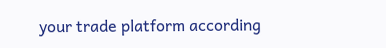your trade platform according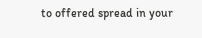to offered spread in your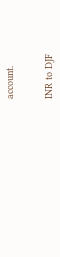account.


INR to DJF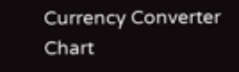Currency Converter Chart